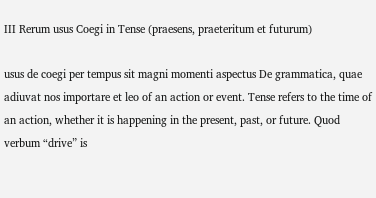III Rerum usus Coegi in Tense (praesens, praeteritum et futurum)

usus de coegi per tempus sit magni momenti aspectus De grammatica, quae adiuvat nos importare et leo of an action or event. Tense refers to the time of an action, whether it is happening in the present, past, or future. Quod verbum “drive” is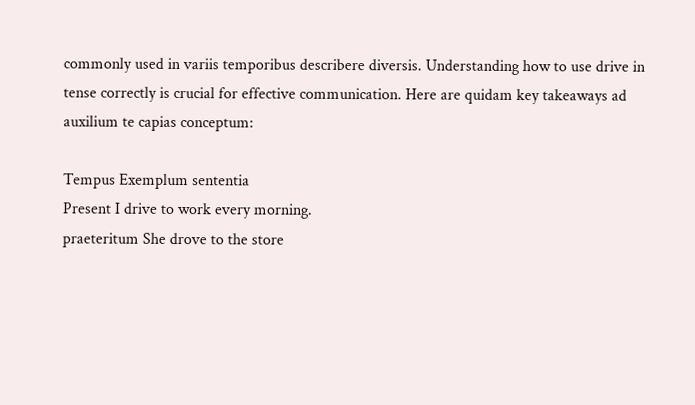commonly used in variis temporibus describere diversis. Understanding how to use drive in tense correctly is crucial for effective communication. Here are quidam key takeaways ad auxilium te capias conceptum:

Tempus Exemplum sententia
Present I drive to work every morning.
praeteritum She drove to the store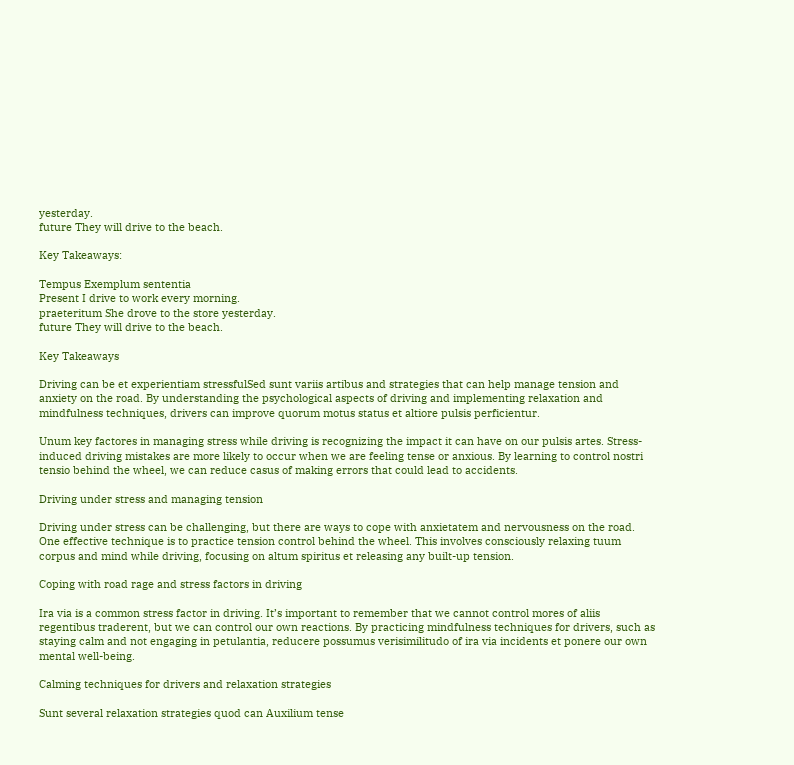yesterday.
future They will drive to the beach.

Key Takeaways:

Tempus Exemplum sententia
Present I drive to work every morning.
praeteritum She drove to the store yesterday.
future They will drive to the beach.

Key Takeaways

Driving can be et experientiam stressfulSed sunt variis artibus and strategies that can help manage tension and anxiety on the road. By understanding the psychological aspects of driving and implementing relaxation and mindfulness techniques, drivers can improve quorum motus status et altiore pulsis perficientur.

Unum key factores in managing stress while driving is recognizing the impact it can have on our pulsis artes. Stress-induced driving mistakes are more likely to occur when we are feeling tense or anxious. By learning to control nostri tensio behind the wheel, we can reduce casus of making errors that could lead to accidents.

Driving under stress and managing tension

Driving under stress can be challenging, but there are ways to cope with anxietatem and nervousness on the road. One effective technique is to practice tension control behind the wheel. This involves consciously relaxing tuum corpus and mind while driving, focusing on altum spiritus et releasing any built-up tension.

Coping with road rage and stress factors in driving

Ira via is a common stress factor in driving. It’s important to remember that we cannot control mores of aliis regentibus traderent, but we can control our own reactions. By practicing mindfulness techniques for drivers, such as staying calm and not engaging in petulantia, reducere possumus verisimilitudo of ira via incidents et ponere our own mental well-being.

Calming techniques for drivers and relaxation strategies

Sunt several relaxation strategies quod can Auxilium tense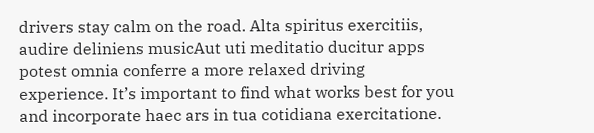drivers stay calm on the road. Alta spiritus exercitiis, audire deliniens musicAut uti meditatio ducitur apps potest omnia conferre a more relaxed driving experience. It’s important to find what works best for you and incorporate haec ars in tua cotidiana exercitatione.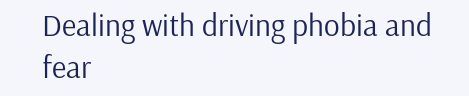Dealing with driving phobia and fear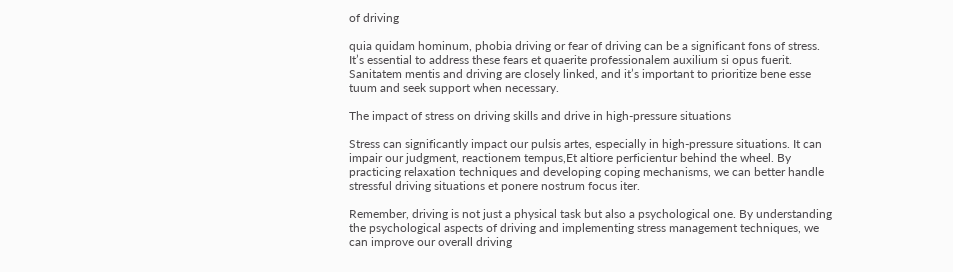of driving

quia quidam hominum, phobia driving or fear of driving can be a significant fons of stress. It’s essential to address these fears et quaerite professionalem auxilium si opus fuerit. Sanitatem mentis and driving are closely linked, and it’s important to prioritize bene esse tuum and seek support when necessary.

The impact of stress on driving skills and drive in high-pressure situations

Stress can significantly impact our pulsis artes, especially in high-pressure situations. It can impair our judgment, reactionem tempus,Et altiore perficientur behind the wheel. By practicing relaxation techniques and developing coping mechanisms, we can better handle stressful driving situations et ponere nostrum focus iter.

Remember, driving is not just a physical task but also a psychological one. By understanding the psychological aspects of driving and implementing stress management techniques, we can improve our overall driving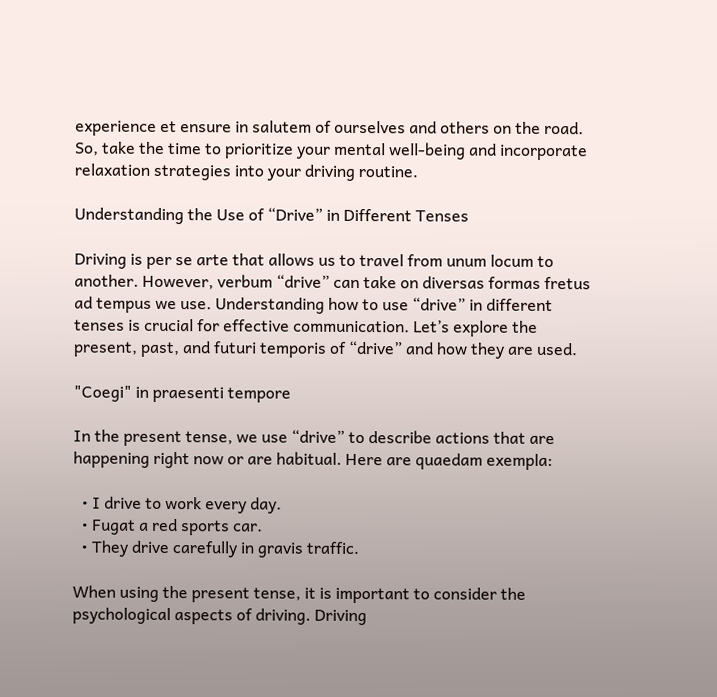experience et ensure in salutem of ourselves and others on the road. So, take the time to prioritize your mental well-being and incorporate relaxation strategies into your driving routine.

Understanding the Use of “Drive” in Different Tenses

Driving is per se arte that allows us to travel from unum locum to another. However, verbum “drive” can take on diversas formas fretus ad tempus we use. Understanding how to use “drive” in different tenses is crucial for effective communication. Let’s explore the present, past, and futuri temporis of “drive” and how they are used.

"Coegi" in praesenti tempore

In the present tense, we use “drive” to describe actions that are happening right now or are habitual. Here are quaedam exempla:

  • I drive to work every day.
  • Fugat a red sports car.
  • They drive carefully in gravis traffic.

When using the present tense, it is important to consider the psychological aspects of driving. Driving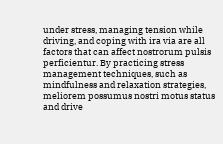under stress, managing tension while driving, and coping with ira via are all factors that can affect nostrorum pulsis perficientur. By practicing stress management techniques, such as mindfulness and relaxation strategies, meliorem possumus nostri motus status and drive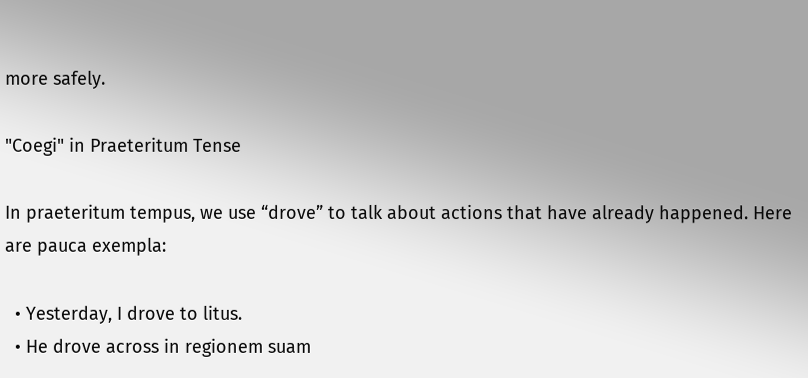more safely.

"Coegi" in Praeteritum Tense

In praeteritum tempus, we use “drove” to talk about actions that have already happened. Here are pauca exempla:

  • Yesterday, I drove to litus.
  • He drove across in regionem suam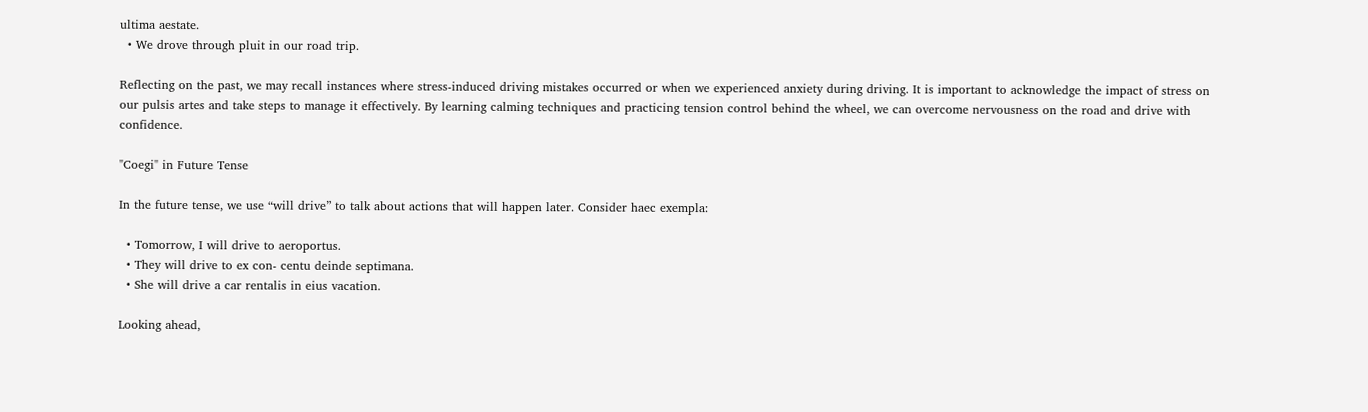ultima aestate.
  • We drove through pluit in our road trip.

Reflecting on the past, we may recall instances where stress-induced driving mistakes occurred or when we experienced anxiety during driving. It is important to acknowledge the impact of stress on our pulsis artes and take steps to manage it effectively. By learning calming techniques and practicing tension control behind the wheel, we can overcome nervousness on the road and drive with confidence.

"Coegi" in Future Tense

In the future tense, we use “will drive” to talk about actions that will happen later. Consider haec exempla:

  • Tomorrow, I will drive to aeroportus.
  • They will drive to ex con- centu deinde septimana.
  • She will drive a car rentalis in eius vacation.

Looking ahead,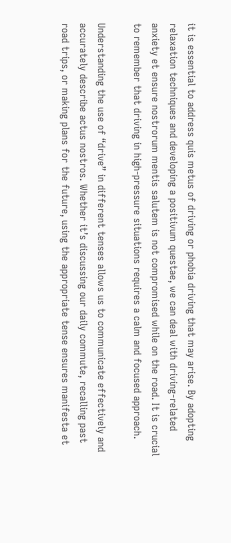it is essential to address quis metus of driving or phobia driving that may arise. By adopting relaxation techniques and developing a positivum questae, we can deal with driving-related anxiety et ensure nostrorum mentis salutem is not compromised while on the road. It is crucial to remember that driving in high-pressure situations requires a calm and focused approach.

Understanding the use of “drive” in different tenses allows us to communicate effectively and accurately describe actus nostros. Whether it’s discussing our daily commute, recalling past road trips, or making plans for the future, using the appropriate tense ensures manifesta et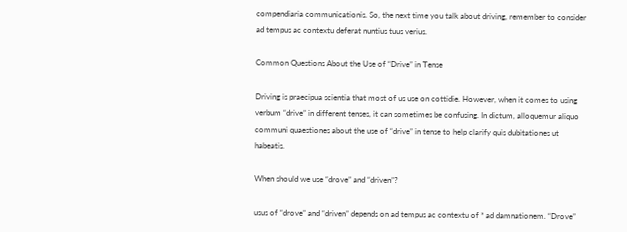compendiaria communicationis. So, the next time you talk about driving, remember to consider ad tempus ac contextu deferat nuntius tuus verius.

Common Questions About the Use of “Drive” in Tense

Driving is praecipua scientia that most of us use on cottidie. However, when it comes to using verbum “drive” in different tenses, it can sometimes be confusing. In dictum, alloquemur aliquo communi quaestiones about the use of “drive” in tense to help clarify quis dubitationes ut habeatis.

When should we use “drove” and “driven”?

usus of “drove” and “driven” depends on ad tempus ac contextu of * ad damnationem. “Drove”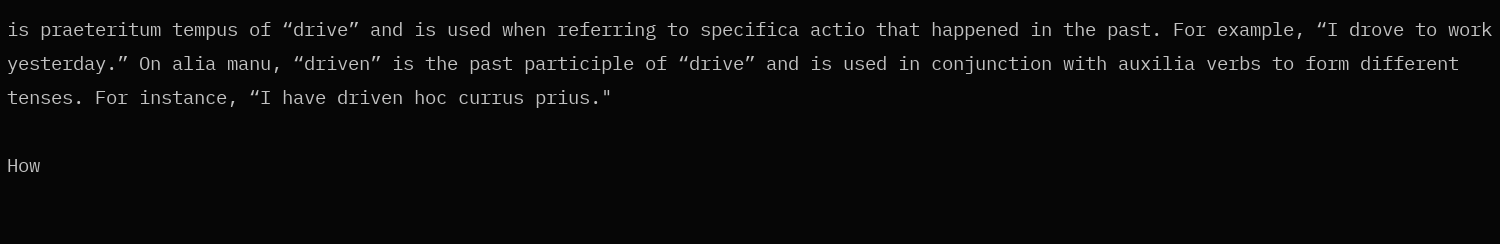is praeteritum tempus of “drive” and is used when referring to specifica actio that happened in the past. For example, “I drove to work yesterday.” On alia manu, “driven” is the past participle of “drive” and is used in conjunction with auxilia verbs to form different tenses. For instance, “I have driven hoc currus prius."

How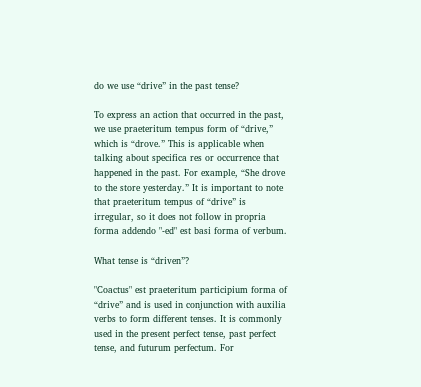do we use “drive” in the past tense?

To express an action that occurred in the past, we use praeteritum tempus form of “drive,” which is “drove.” This is applicable when talking about specifica res or occurrence that happened in the past. For example, “She drove to the store yesterday.” It is important to note that praeteritum tempus of “drive” is irregular, so it does not follow in propria forma addendo "-ed" est basi forma of verbum.

What tense is “driven”?

"Coactus" est praeteritum participium forma of “drive” and is used in conjunction with auxilia verbs to form different tenses. It is commonly used in the present perfect tense, past perfect tense, and futurum perfectum. For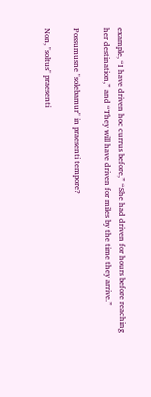example, “I have driven hoc currus before,” “She had driven for hours before reaching her destination,” and “They will have driven for miles by the time they arrive.”

Possumusne "solebamur" in praesenti tempore?

Non, "soltus" praesenti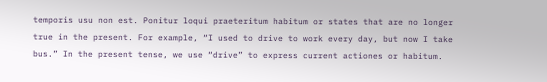temporis usu non est. Ponitur loqui praeteritum habitum or states that are no longer true in the present. For example, “I used to drive to work every day, but now I take bus.” In the present tense, we use “drive” to express current actiones or habitum.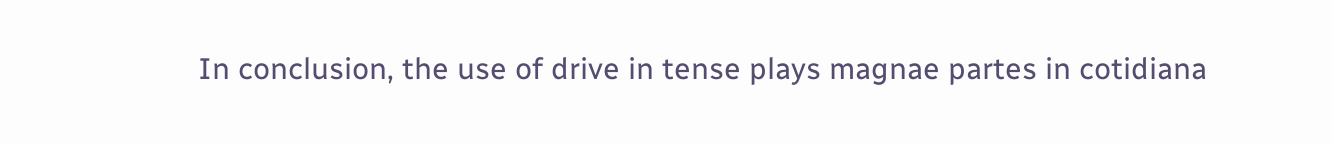In conclusion, the use of drive in tense plays magnae partes in cotidiana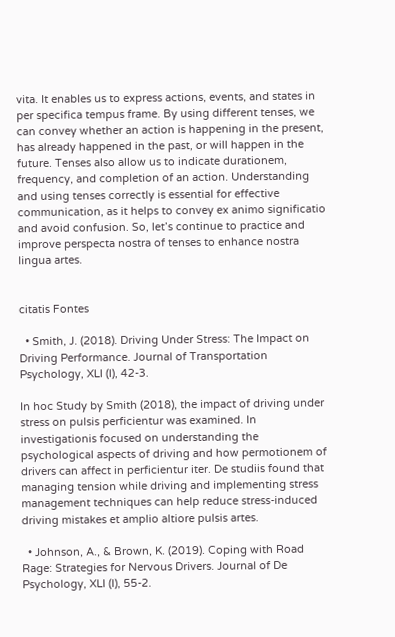vita. It enables us to express actions, events, and states in per specifica tempus frame. By using different tenses, we can convey whether an action is happening in the present, has already happened in the past, or will happen in the future. Tenses also allow us to indicate durationem, frequency, and completion of an action. Understanding and using tenses correctly is essential for effective communication, as it helps to convey ex animo significatio and avoid confusion. So, let’s continue to practice and improve perspecta nostra of tenses to enhance nostra lingua artes.


citatis Fontes

  • Smith, J. (2018). Driving Under Stress: The Impact on Driving Performance. Journal of Transportation Psychology, XLI (I), 42-3.

In hoc Study by Smith (2018), the impact of driving under stress on pulsis perficientur was examined. In investigationis focused on understanding the psychological aspects of driving and how permotionem of drivers can affect in perficientur iter. De studiis found that managing tension while driving and implementing stress management techniques can help reduce stress-induced driving mistakes et amplio altiore pulsis artes.

  • Johnson, A., & Brown, K. (2019). Coping with Road Rage: Strategies for Nervous Drivers. Journal of De Psychology, XLI (I), 55-2.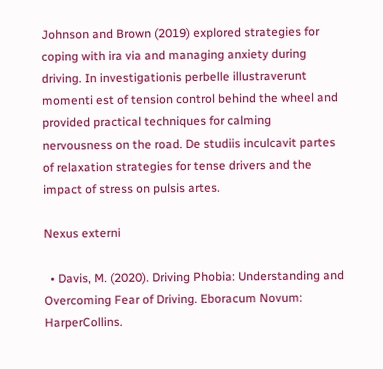Johnson and Brown (2019) explored strategies for coping with ira via and managing anxiety during driving. In investigationis perbelle illustraverunt momenti est of tension control behind the wheel and provided practical techniques for calming nervousness on the road. De studiis inculcavit partes of relaxation strategies for tense drivers and the impact of stress on pulsis artes.

Nexus externi

  • Davis, M. (2020). Driving Phobia: Understanding and Overcoming Fear of Driving. Eboracum Novum: HarperCollins.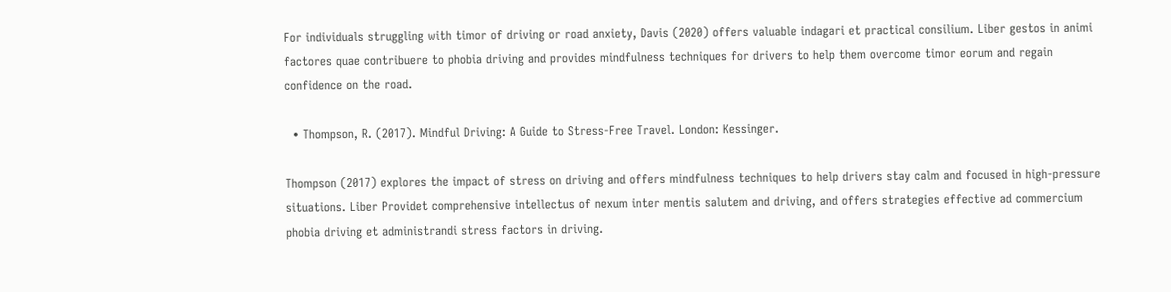For individuals struggling with timor of driving or road anxiety, Davis (2020) offers valuable indagari et practical consilium. Liber gestos in animi factores quae contribuere to phobia driving and provides mindfulness techniques for drivers to help them overcome timor eorum and regain confidence on the road.

  • Thompson, R. (2017). Mindful Driving: A Guide to Stress-Free Travel. London: Kessinger.

Thompson (2017) explores the impact of stress on driving and offers mindfulness techniques to help drivers stay calm and focused in high-pressure situations. Liber Providet comprehensive intellectus of nexum inter mentis salutem and driving, and offers strategies effective ad commercium phobia driving et administrandi stress factors in driving.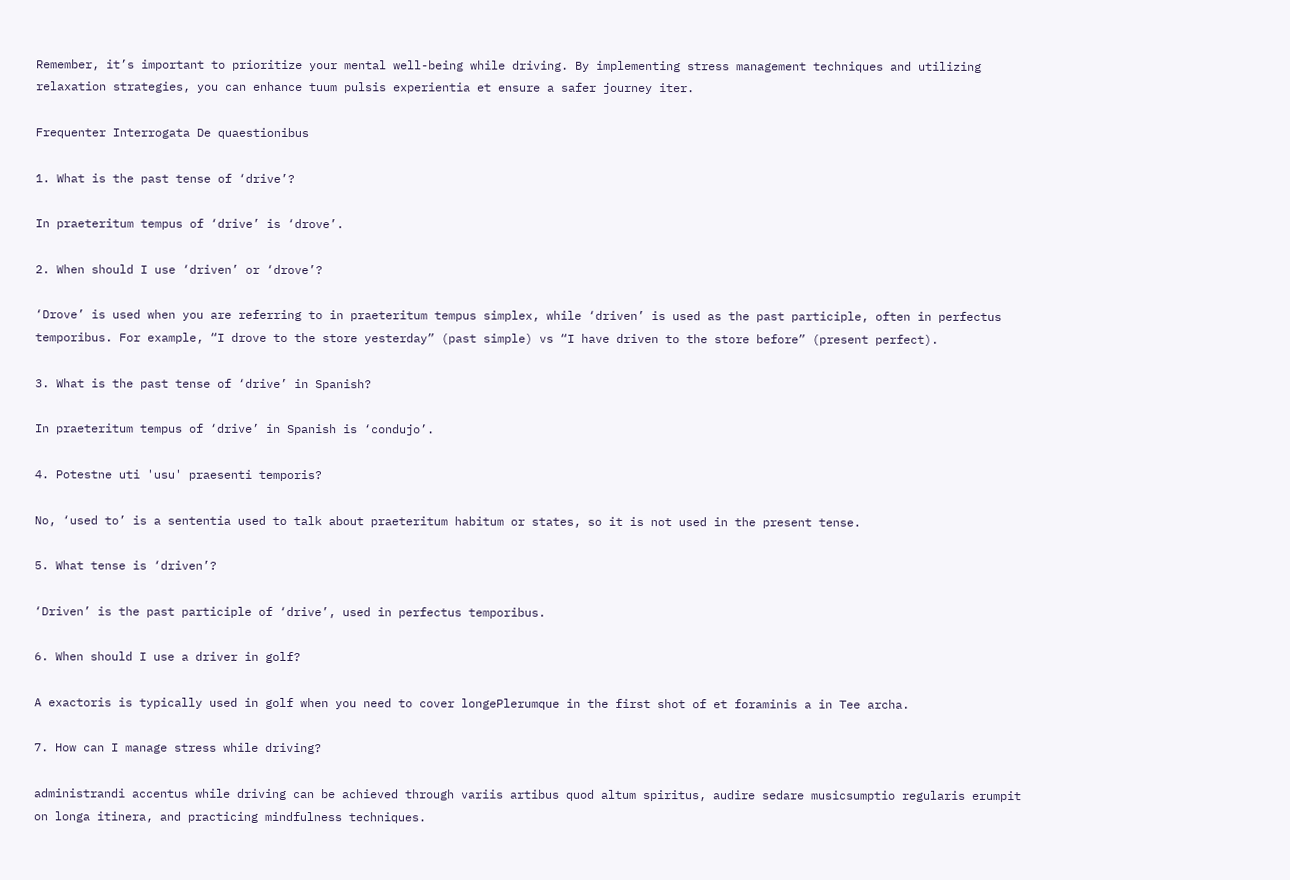Remember, it’s important to prioritize your mental well-being while driving. By implementing stress management techniques and utilizing relaxation strategies, you can enhance tuum pulsis experientia et ensure a safer journey iter.

Frequenter Interrogata De quaestionibus

1. What is the past tense of ‘drive’?

In praeteritum tempus of ‘drive’ is ‘drove’.

2. When should I use ‘driven’ or ‘drove’?

‘Drove’ is used when you are referring to in praeteritum tempus simplex, while ‘driven’ is used as the past participle, often in perfectus temporibus. For example, “I drove to the store yesterday” (past simple) vs “I have driven to the store before” (present perfect).

3. What is the past tense of ‘drive’ in Spanish?

In praeteritum tempus of ‘drive’ in Spanish is ‘condujo’.

4. Potestne uti 'usu' praesenti temporis?

No, ‘used to’ is a sententia used to talk about praeteritum habitum or states, so it is not used in the present tense.

5. What tense is ‘driven’?

‘Driven’ is the past participle of ‘drive’, used in perfectus temporibus.

6. When should I use a driver in golf?

A exactoris is typically used in golf when you need to cover longePlerumque in the first shot of et foraminis a in Tee archa.

7. How can I manage stress while driving?

administrandi accentus while driving can be achieved through variis artibus quod altum spiritus, audire sedare musicsumptio regularis erumpit on longa itinera, and practicing mindfulness techniques.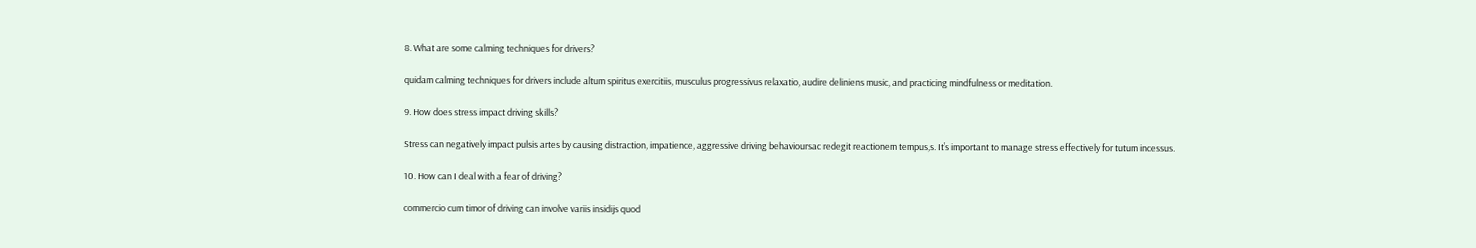8. What are some calming techniques for drivers?

quidam calming techniques for drivers include altum spiritus exercitiis, musculus progressivus relaxatio, audire deliniens music, and practicing mindfulness or meditation.

9. How does stress impact driving skills?

Stress can negatively impact pulsis artes by causing distraction, impatience, aggressive driving behavioursac redegit reactionem tempus,s. It’s important to manage stress effectively for tutum incessus.

10. How can I deal with a fear of driving?

commercio cum timor of driving can involve variis insidijs quod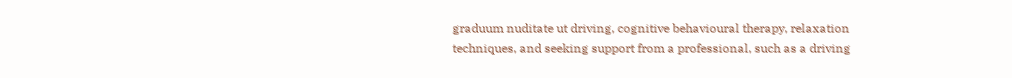graduum nuditate ut driving, cognitive behavioural therapy, relaxation techniques, and seeking support from a professional, such as a driving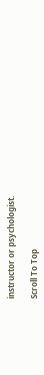instructor or psychologist.

Scroll To Top